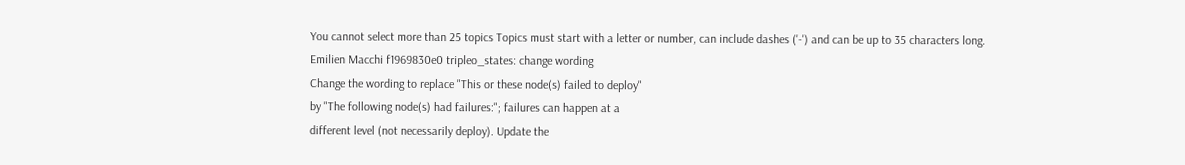You cannot select more than 25 topics Topics must start with a letter or number, can include dashes ('-') and can be up to 35 characters long.
Emilien Macchi f1969830e0 tripleo_states: change wording
Change the wording to replace "This or these node(s) failed to deploy"
by "The following node(s) had failures:"; failures can happen at a
different level (not necessarily deploy). Update the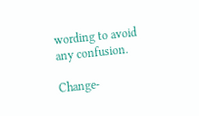wording to avoid
any confusion.

Change-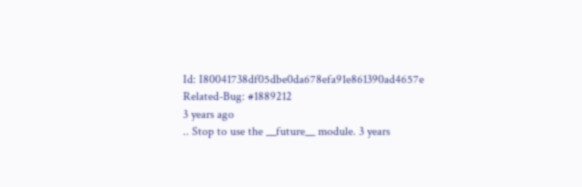Id: I80041738df05dbe0da678efa91e861390ad4657e
Related-Bug: #1889212
3 years ago
.. Stop to use the __future__ module. 3 years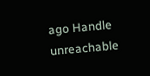ago Handle unreachable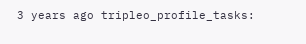3 years ago tripleo_profile_tasks: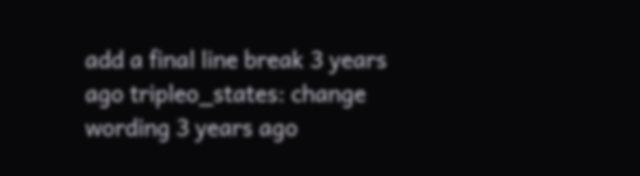add a final line break 3 years ago tripleo_states: change wording 3 years ago